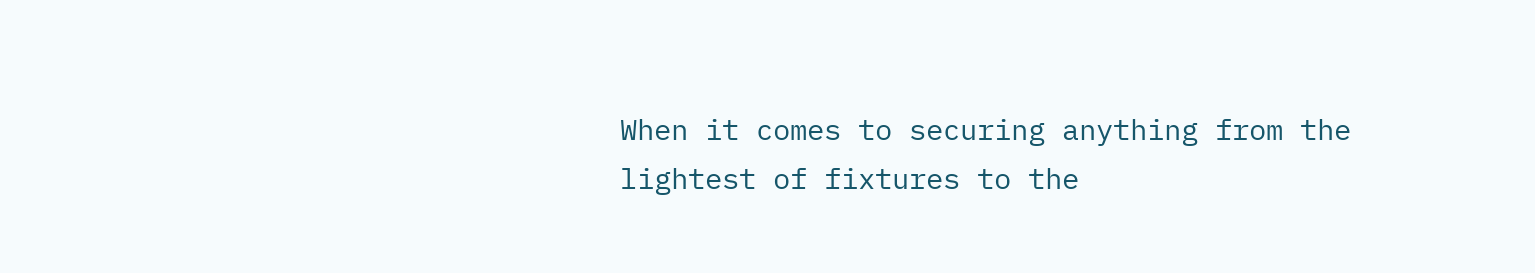When it comes to securing anything from the lightest of fixtures to the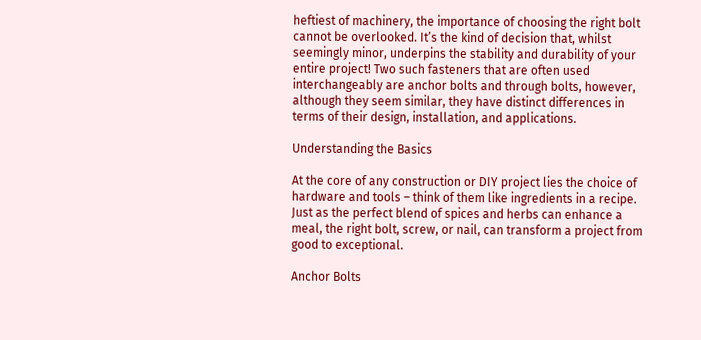heftiest of machinery, the importance of choosing the right bolt cannot be overlooked. It’s the kind of decision that, whilst seemingly minor, underpins the stability and durability of your entire project! Two such fasteners that are often used interchangeably are anchor bolts and through bolts, however, although they seem similar, they have distinct differences in terms of their design, installation, and applications.

Understanding the Basics

At the core of any construction or DIY project lies the choice of hardware and tools – think of them like ingredients in a recipe. Just as the perfect blend of spices and herbs can enhance a meal, the right bolt, screw, or nail, can transform a project from good to exceptional.

Anchor Bolts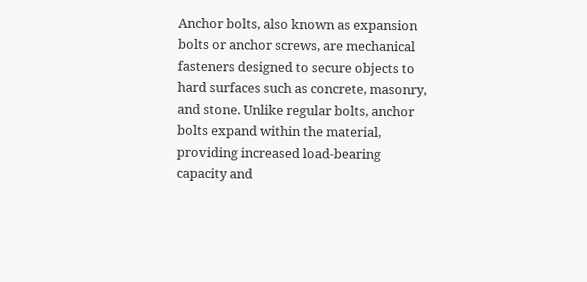Anchor bolts, also known as expansion bolts or anchor screws, are mechanical fasteners designed to secure objects to hard surfaces such as concrete, masonry, and stone. Unlike regular bolts, anchor bolts expand within the material, providing increased load-bearing capacity and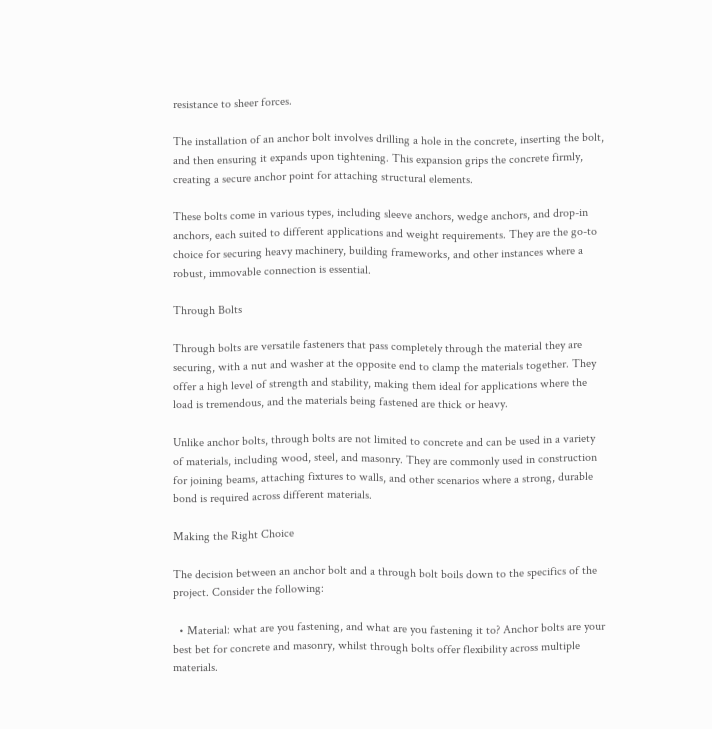resistance to sheer forces.

The installation of an anchor bolt involves drilling a hole in the concrete, inserting the bolt, and then ensuring it expands upon tightening. This expansion grips the concrete firmly, creating a secure anchor point for attaching structural elements.

These bolts come in various types, including sleeve anchors, wedge anchors, and drop-in anchors, each suited to different applications and weight requirements. They are the go-to choice for securing heavy machinery, building frameworks, and other instances where a robust, immovable connection is essential.

Through Bolts

Through bolts are versatile fasteners that pass completely through the material they are securing, with a nut and washer at the opposite end to clamp the materials together. They offer a high level of strength and stability, making them ideal for applications where the load is tremendous, and the materials being fastened are thick or heavy.

Unlike anchor bolts, through bolts are not limited to concrete and can be used in a variety of materials, including wood, steel, and masonry. They are commonly used in construction for joining beams, attaching fixtures to walls, and other scenarios where a strong, durable bond is required across different materials.

Making the Right Choice

The decision between an anchor bolt and a through bolt boils down to the specifics of the project. Consider the following:

  • Material: what are you fastening, and what are you fastening it to? Anchor bolts are your best bet for concrete and masonry, whilst through bolts offer flexibility across multiple materials.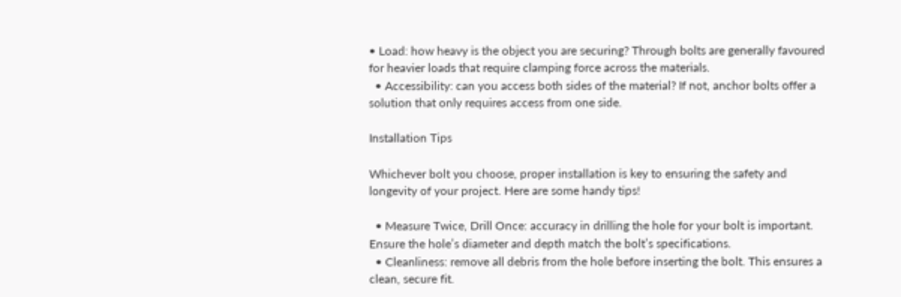• Load: how heavy is the object you are securing? Through bolts are generally favoured for heavier loads that require clamping force across the materials.
  • Accessibility: can you access both sides of the material? If not, anchor bolts offer a solution that only requires access from one side.

Installation Tips

Whichever bolt you choose, proper installation is key to ensuring the safety and longevity of your project. Here are some handy tips!

  • Measure Twice, Drill Once: accuracy in drilling the hole for your bolt is important. Ensure the hole’s diameter and depth match the bolt’s specifications.
  • Cleanliness: remove all debris from the hole before inserting the bolt. This ensures a clean, secure fit.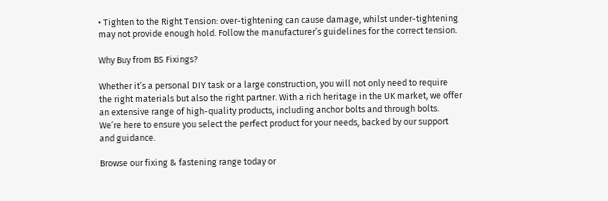• Tighten to the Right Tension: over-tightening can cause damage, whilst under-tightening may not provide enough hold. Follow the manufacturer’s guidelines for the correct tension.

Why Buy from BS Fixings?

Whether it’s a personal DIY task or a large construction, you will not only need to require the right materials but also the right partner. With a rich heritage in the UK market, we offer an extensive range of high-quality products, including anchor bolts and through bolts. We’re here to ensure you select the perfect product for your needs, backed by our support and guidance.

Browse our fixing & fastening range today or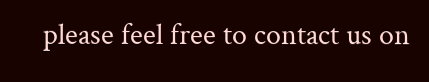please feel free to contact us on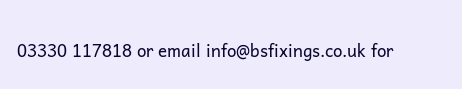03330 117818 or email info@bsfixings.co.uk for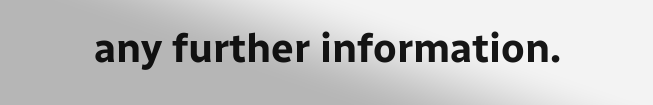any further information.